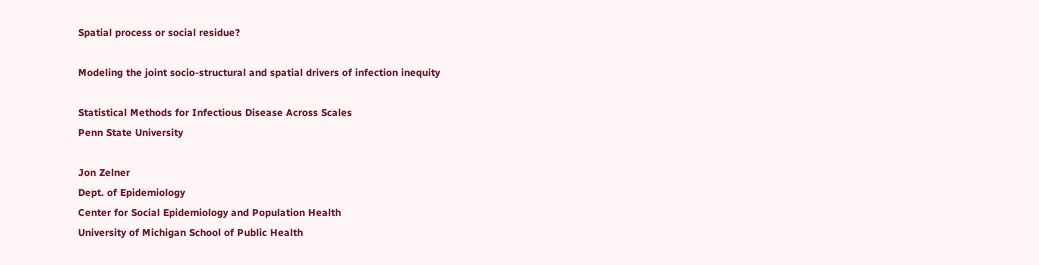Spatial process or social residue?

Modeling the joint socio-structural and spatial drivers of infection inequity

Statistical Methods for Infectious Disease Across Scales
Penn State University

Jon Zelner
Dept. of Epidemiology
Center for Social Epidemiology and Population Health
University of Michigan School of Public Health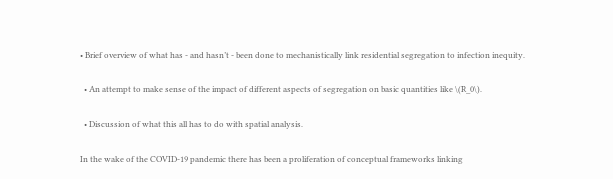• Brief overview of what has - and hasn’t - been done to mechanistically link residential segregation to infection inequity.

  • An attempt to make sense of the impact of different aspects of segregation on basic quantities like \(R_0\).

  • Discussion of what this all has to do with spatial analysis.

In the wake of the COVID-19 pandemic there has been a proliferation of conceptual frameworks linking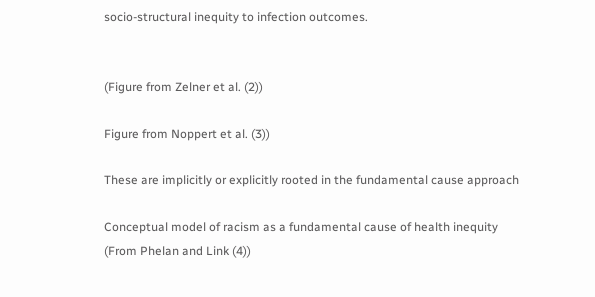socio-structural inequity to infection outcomes.


(Figure from Zelner et al. (2))

Figure from Noppert et al. (3))

These are implicitly or explicitly rooted in the fundamental cause approach

Conceptual model of racism as a fundamental cause of health inequity (From Phelan and Link (4))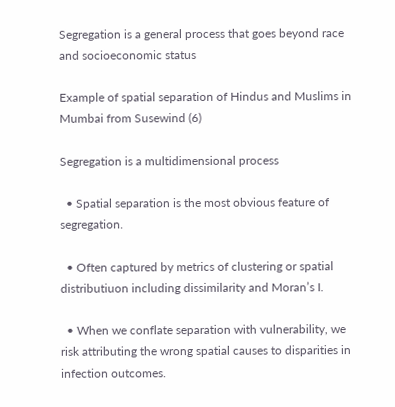Segregation is a general process that goes beyond race and socioeconomic status

Example of spatial separation of Hindus and Muslims in Mumbai from Susewind (6)

Segregation is a multidimensional process

  • Spatial separation is the most obvious feature of segregation.

  • Often captured by metrics of clustering or spatial distributiuon including dissimilarity and Moran’s I.

  • When we conflate separation with vulnerability, we risk attributing the wrong spatial causes to disparities in infection outcomes.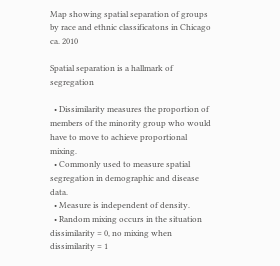Map showing spatial separation of groups by race and ethnic classificatons in Chicago ca. 2010

Spatial separation is a hallmark of segregation

  • Dissimilarity measures the proportion of members of the minority group who would have to move to achieve proportional mixing.
  • Commonly used to measure spatial segregation in demographic and disease data.
  • Measure is independent of density.
  • Random mixing occurs in the situation dissimilarity = 0, no mixing when dissimilarity = 1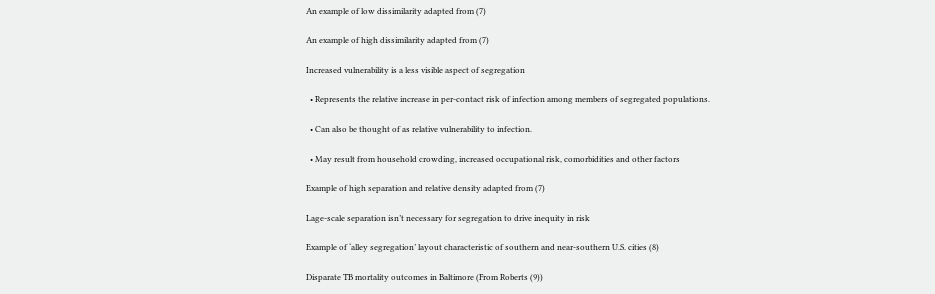An example of low dissimilarity adapted from (7)

An example of high dissimilarity adapted from (7)

Increased vulnerability is a less visible aspect of segregation

  • Represents the relative increase in per-contact risk of infection among members of segregated populations.

  • Can also be thought of as relative vulnerability to infection.

  • May result from household crowding, increased occupational risk, comorbidities and other factors

Example of high separation and relative density adapted from (7)

Lage-scale separation isn’t necessary for segregation to drive inequity in risk

Example of ‘alley segregation’ layout characteristic of southern and near-southern U.S. cities (8)

Disparate TB mortality outcomes in Baltimore (From Roberts (9))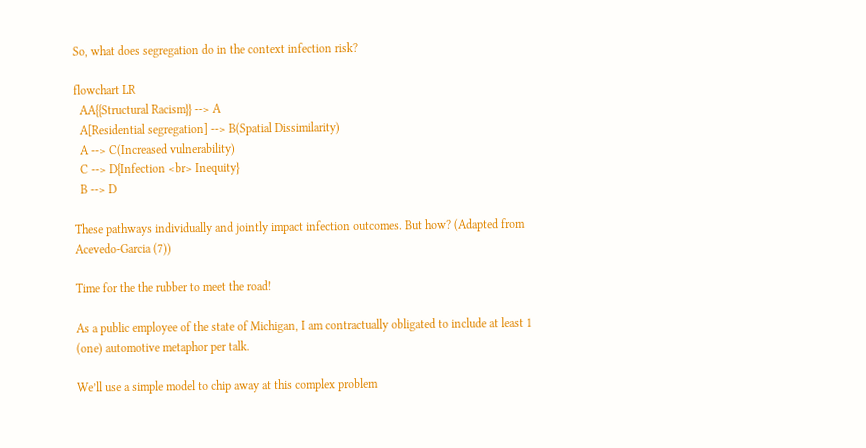So, what does segregation do in the context infection risk?

flowchart LR
  AA{{Structural Racism}} --> A
  A[Residential segregation] --> B(Spatial Dissimilarity)
  A --> C(Increased vulnerability)
  C --> D{Infection <br> Inequity}
  B --> D

These pathways individually and jointly impact infection outcomes. But how? (Adapted from Acevedo-Garcia (7))

Time for the the rubber to meet the road!

As a public employee of the state of Michigan, I am contractually obligated to include at least 1 (one) automotive metaphor per talk.

We’ll use a simple model to chip away at this complex problem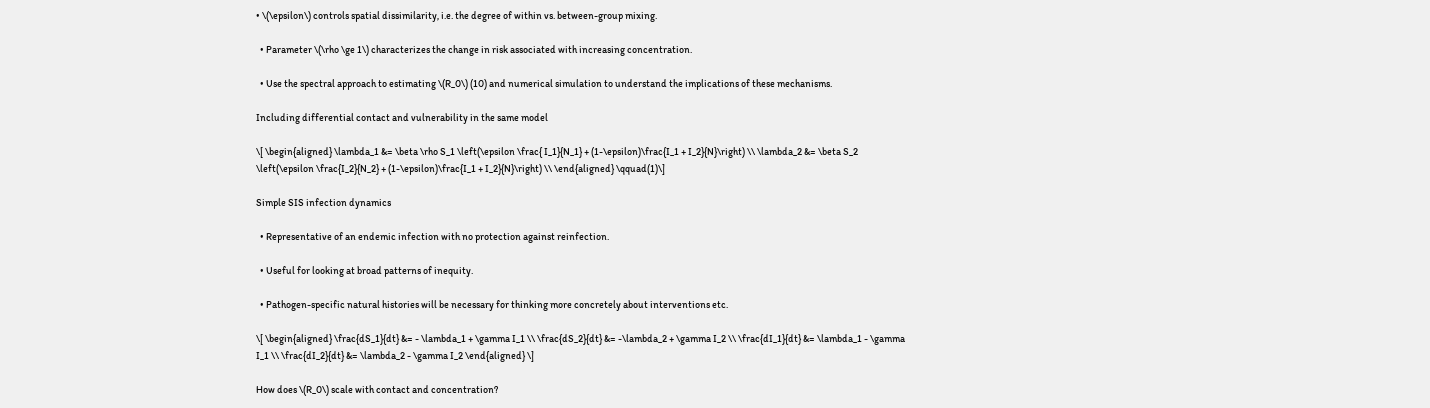• \(\epsilon\) controls spatial dissimilarity, i.e. the degree of within vs. between-group mixing.

  • Parameter \(\rho \ge 1\) characterizes the change in risk associated with increasing concentration.

  • Use the spectral approach to estimating \(R_0\) (10) and numerical simulation to understand the implications of these mechanisms.

Including differential contact and vulnerability in the same model

\[ \begin{aligned} \lambda_1 &= \beta \rho S_1 \left(\epsilon \frac{ I_1}{N_1} + (1-\epsilon)\frac{I_1 + I_2}{N}\right) \\ \lambda_2 &= \beta S_2 \left(\epsilon \frac{I_2}{N_2} + (1-\epsilon)\frac{I_1 + I_2}{N}\right) \\ \end{aligned} \qquad(1)\]

Simple SIS infection dynamics

  • Representative of an endemic infection with no protection against reinfection.

  • Useful for looking at broad patterns of inequity.

  • Pathogen-specific natural histories will be necessary for thinking more concretely about interventions etc.

\[ \begin{aligned} \frac{dS_1}{dt} &= - \lambda_1 + \gamma I_1 \\ \frac{dS_2}{dt} &= -\lambda_2 + \gamma I_2 \\ \frac{dI_1}{dt} &= \lambda_1 - \gamma I_1 \\ \frac{dI_2}{dt} &= \lambda_2 - \gamma I_2 \end{aligned} \]

How does \(R_0\) scale with contact and concentration?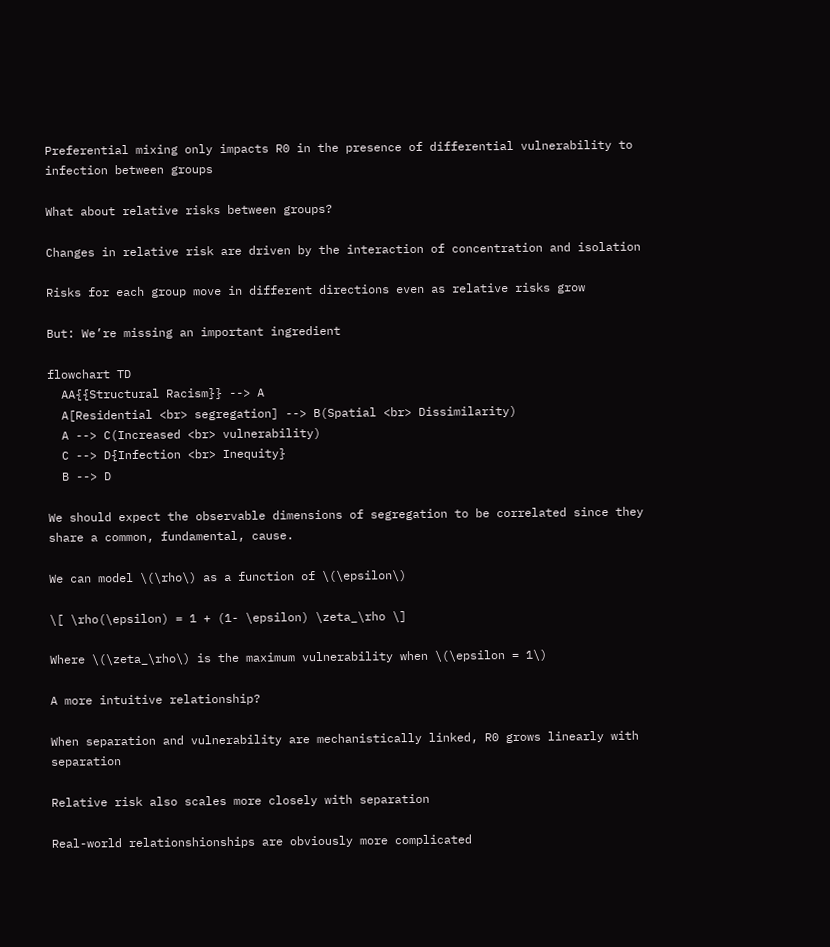Preferential mixing only impacts R0 in the presence of differential vulnerability to infection between groups

What about relative risks between groups?

Changes in relative risk are driven by the interaction of concentration and isolation

Risks for each group move in different directions even as relative risks grow

But: We’re missing an important ingredient

flowchart TD
  AA{{Structural Racism}} --> A
  A[Residential <br> segregation] --> B(Spatial <br> Dissimilarity)
  A --> C(Increased <br> vulnerability)
  C --> D{Infection <br> Inequity}
  B --> D

We should expect the observable dimensions of segregation to be correlated since they share a common, fundamental, cause.

We can model \(\rho\) as a function of \(\epsilon\)

\[ \rho(\epsilon) = 1 + (1- \epsilon) \zeta_\rho \]

Where \(\zeta_\rho\) is the maximum vulnerability when \(\epsilon = 1\)

A more intuitive relationship?

When separation and vulnerability are mechanistically linked, R0 grows linearly with separation

Relative risk also scales more closely with separation

Real-world relationshionships are obviously more complicated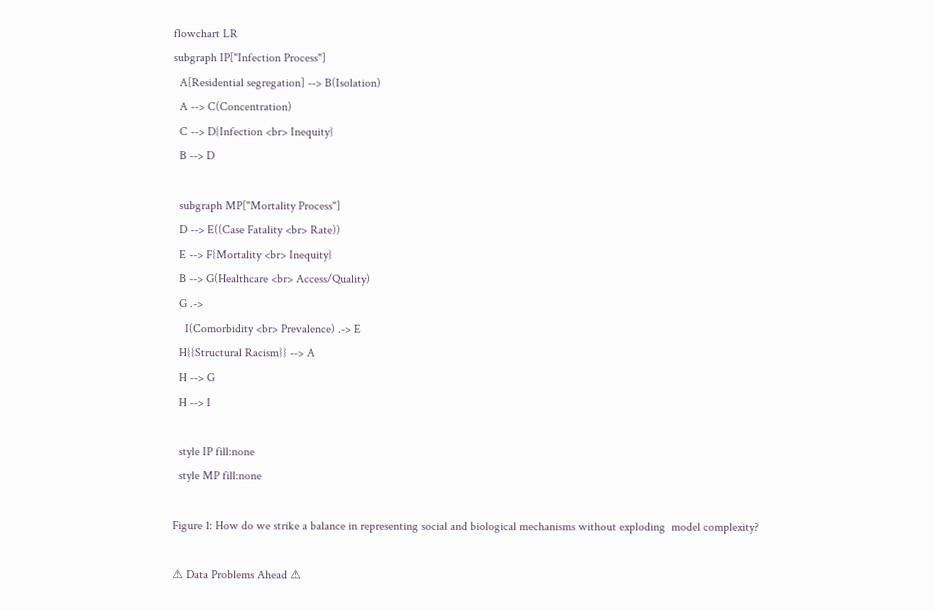flowchart LR
subgraph IP["Infection Process"]
  A[Residential segregation] --> B(Isolation)
  A --> C(Concentration)
  C --> D{Infection <br> Inequity}
  B --> D

  subgraph MP["Mortality Process"]
  D --> E((Case Fatality <br> Rate))
  E --> F{Mortality <br> Inequity}
  B --> G(Healthcare <br> Access/Quality)
  G .->
    I(Comorbidity <br> Prevalence) .-> E
  H{{Structural Racism}} --> A
  H --> G
  H --> I

  style IP fill:none
  style MP fill:none

Figure 1: How do we strike a balance in representing social and biological mechanisms without exploding  model complexity?

⚠ Data Problems Ahead ⚠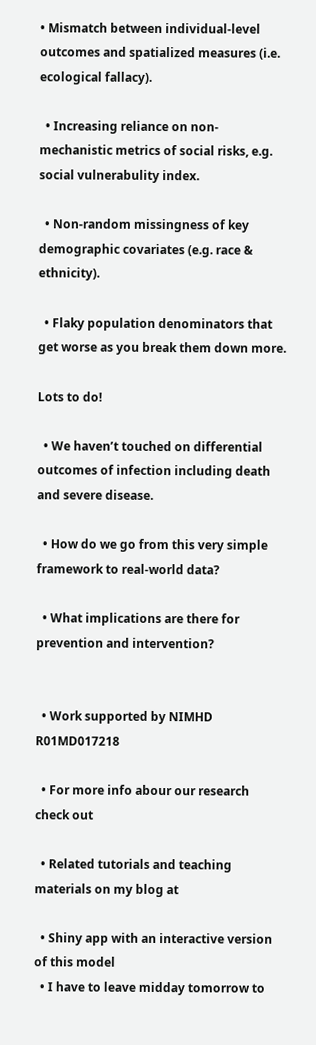• Mismatch between individual-level outcomes and spatialized measures (i.e. ecological fallacy).

  • Increasing reliance on non-mechanistic metrics of social risks, e.g. social vulnerabulity index.

  • Non-random missingness of key demographic covariates (e.g. race & ethnicity).

  • Flaky population denominators that get worse as you break them down more.

Lots to do!

  • We haven’t touched on differential outcomes of infection including death and severe disease.

  • How do we go from this very simple framework to real-world data?

  • What implications are there for prevention and intervention?


  • Work supported by NIMHD R01MD017218

  • For more info abour our research check out

  • Related tutorials and teaching materials on my blog at

  • Shiny app with an interactive version of this model
  • I have to leave midday tomorrow to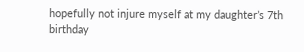hopefully not injure myself at my daughter’s 7th birthday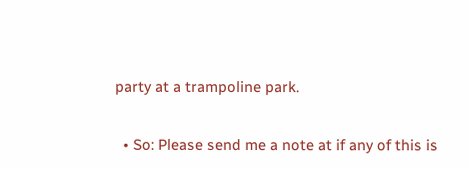party at a trampoline park.

  • So: Please send me a note at if any of this is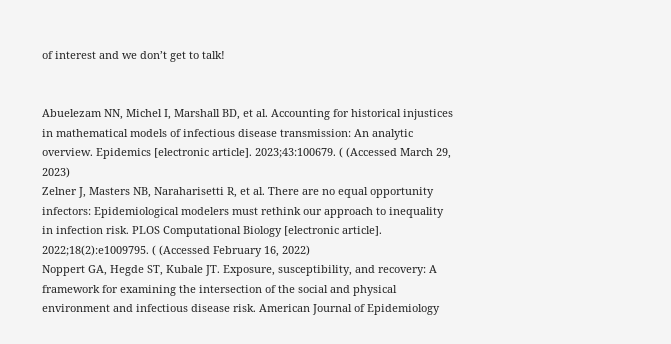of interest and we don’t get to talk!


Abuelezam NN, Michel I, Marshall BD, et al. Accounting for historical injustices in mathematical models of infectious disease transmission: An analytic overview. Epidemics [electronic article]. 2023;43:100679. ( (Accessed March 29, 2023)
Zelner J, Masters NB, Naraharisetti R, et al. There are no equal opportunity infectors: Epidemiological modelers must rethink our approach to inequality in infection risk. PLOS Computational Biology [electronic article]. 2022;18(2):e1009795. ( (Accessed February 16, 2022)
Noppert GA, Hegde ST, Kubale JT. Exposure, susceptibility, and recovery: A framework for examining the intersection of the social and physical environment and infectious disease risk. American Journal of Epidemiology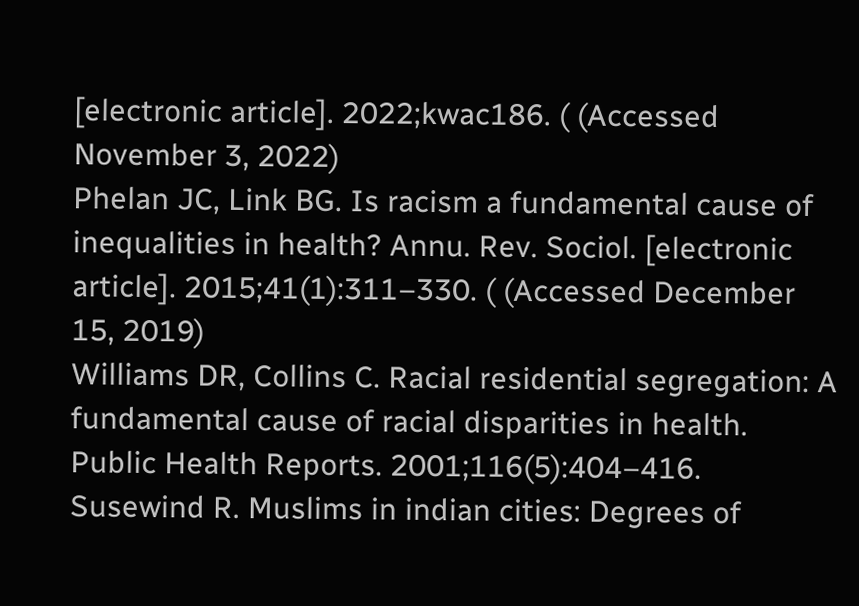[electronic article]. 2022;kwac186. ( (Accessed November 3, 2022)
Phelan JC, Link BG. Is racism a fundamental cause of inequalities in health? Annu. Rev. Sociol. [electronic article]. 2015;41(1):311–330. ( (Accessed December 15, 2019)
Williams DR, Collins C. Racial residential segregation: A fundamental cause of racial disparities in health. Public Health Reports. 2001;116(5):404–416.
Susewind R. Muslims in indian cities: Degrees of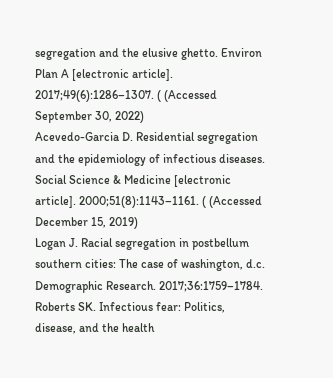segregation and the elusive ghetto. Environ Plan A [electronic article]. 2017;49(6):1286–1307. ( (Accessed September 30, 2022)
Acevedo-Garcia D. Residential segregation and the epidemiology of infectious diseases. Social Science & Medicine [electronic article]. 2000;51(8):1143–1161. ( (Accessed December 15, 2019)
Logan J. Racial segregation in postbellum southern cities: The case of washington, d.c. Demographic Research. 2017;36:1759–1784.
Roberts SK. Infectious fear: Politics, disease, and the health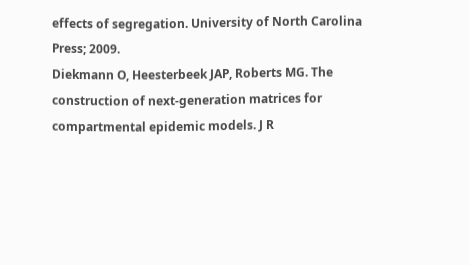effects of segregation. University of North Carolina Press; 2009.
Diekmann O, Heesterbeek JAP, Roberts MG. The construction of next-generation matrices for compartmental epidemic models. J R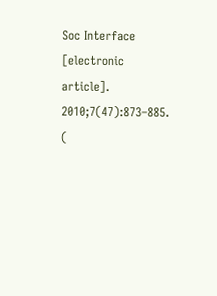Soc Interface [electronic article]. 2010;7(47):873–885. (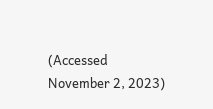(Accessed November 2, 2023)